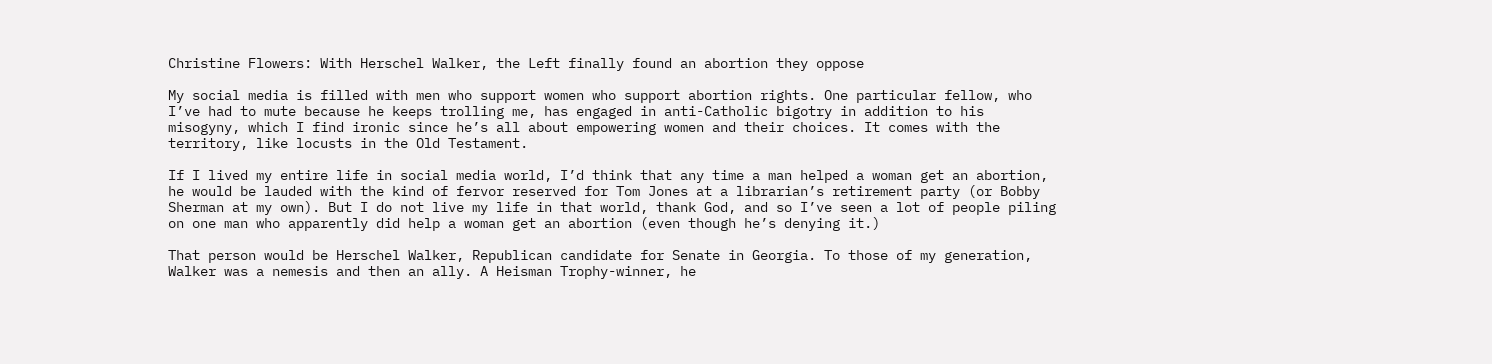Christine Flowers: With Herschel Walker, the Left finally found an abortion they oppose

My social media is filled with men who support women who support abortion rights. One particular fellow, who I’ve had to mute because he keeps trolling me, has engaged in anti-Catholic bigotry in addition to his misogyny, which I find ironic since he’s all about empowering women and their choices. It comes with the territory, like locusts in the Old Testament.

If I lived my entire life in social media world, I’d think that any time a man helped a woman get an abortion, he would be lauded with the kind of fervor reserved for Tom Jones at a librarian’s retirement party (or Bobby Sherman at my own). But I do not live my life in that world, thank God, and so I’ve seen a lot of people piling on one man who apparently did help a woman get an abortion (even though he’s denying it.)

That person would be Herschel Walker, Republican candidate for Senate in Georgia. To those of my generation, Walker was a nemesis and then an ally. A Heisman Trophy-winner, he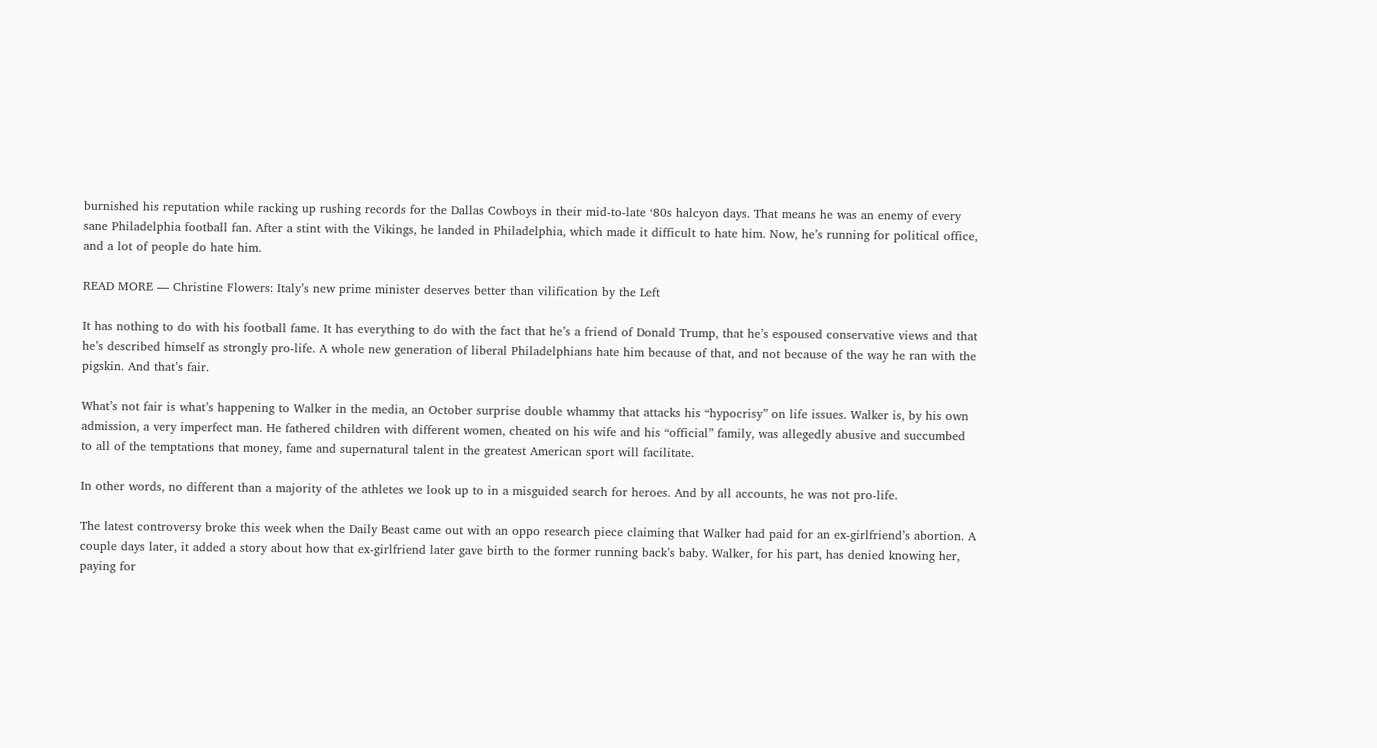burnished his reputation while racking up rushing records for the Dallas Cowboys in their mid-to-late ‘80s halcyon days. That means he was an enemy of every sane Philadelphia football fan. After a stint with the Vikings, he landed in Philadelphia, which made it difficult to hate him. Now, he’s running for political office, and a lot of people do hate him.

READ MORE — Christine Flowers: Italy’s new prime minister deserves better than vilification by the Left

It has nothing to do with his football fame. It has everything to do with the fact that he’s a friend of Donald Trump, that he’s espoused conservative views and that he’s described himself as strongly pro-life. A whole new generation of liberal Philadelphians hate him because of that, and not because of the way he ran with the pigskin. And that’s fair.

What’s not fair is what’s happening to Walker in the media, an October surprise double whammy that attacks his “hypocrisy” on life issues. Walker is, by his own admission, a very imperfect man. He fathered children with different women, cheated on his wife and his “official” family, was allegedly abusive and succumbed to all of the temptations that money, fame and supernatural talent in the greatest American sport will facilitate.

In other words, no different than a majority of the athletes we look up to in a misguided search for heroes. And by all accounts, he was not pro-life.

The latest controversy broke this week when the Daily Beast came out with an oppo research piece claiming that Walker had paid for an ex-girlfriend’s abortion. A couple days later, it added a story about how that ex-girlfriend later gave birth to the former running back’s baby. Walker, for his part, has denied knowing her, paying for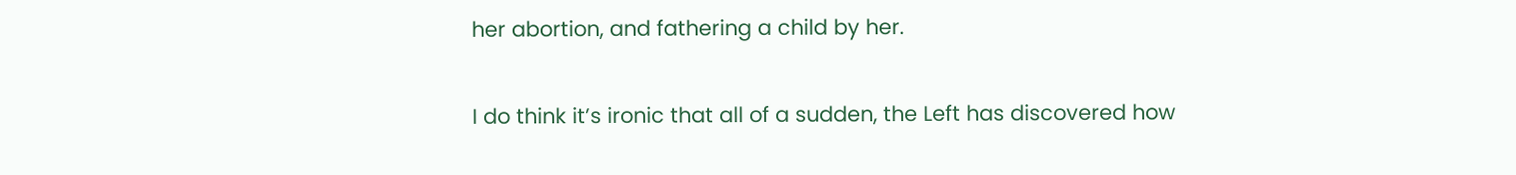her abortion, and fathering a child by her.

I do think it’s ironic that all of a sudden, the Left has discovered how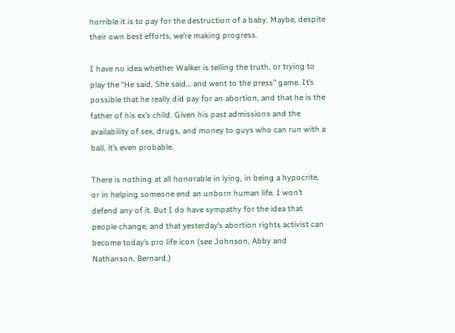horrible it is to pay for the destruction of a baby. Maybe, despite their own best efforts, we’re making progress.

I have no idea whether Walker is telling the truth, or trying to play the “He said, She said… and went to the press” game. It’s possible that he really did pay for an abortion, and that he is the father of his ex’s child. Given his past admissions and the availability of sex, drugs, and money to guys who can run with a ball, it’s even probable.

There is nothing at all honorable in lying, in being a hypocrite, or in helping someone end an unborn human life. I won’t defend any of it. But I do have sympathy for the idea that people change, and that yesterday’s abortion rights activist can become today’s pro life icon (see Johnson, Abby and Nathanson, Bernard.)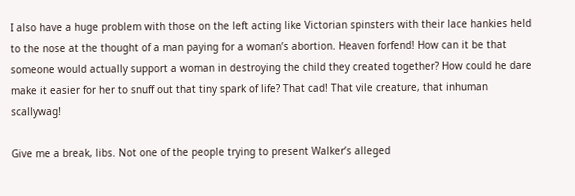I also have a huge problem with those on the left acting like Victorian spinsters with their lace hankies held to the nose at the thought of a man paying for a woman’s abortion. Heaven forfend! How can it be that someone would actually support a woman in destroying the child they created together? How could he dare make it easier for her to snuff out that tiny spark of life? That cad! That vile creature, that inhuman scallywag!

Give me a break, libs. Not one of the people trying to present Walker’s alleged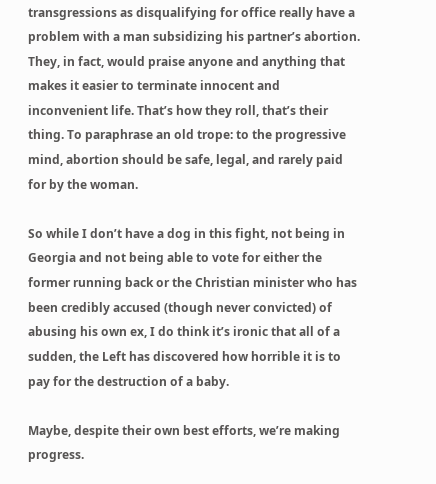transgressions as disqualifying for office really have a problem with a man subsidizing his partner’s abortion. They, in fact, would praise anyone and anything that makes it easier to terminate innocent and inconvenient life. That’s how they roll, that’s their thing. To paraphrase an old trope: to the progressive mind, abortion should be safe, legal, and rarely paid for by the woman.

So while I don’t have a dog in this fight, not being in Georgia and not being able to vote for either the former running back or the Christian minister who has been credibly accused (though never convicted) of abusing his own ex, I do think it’s ironic that all of a sudden, the Left has discovered how horrible it is to pay for the destruction of a baby.

Maybe, despite their own best efforts, we’re making progress.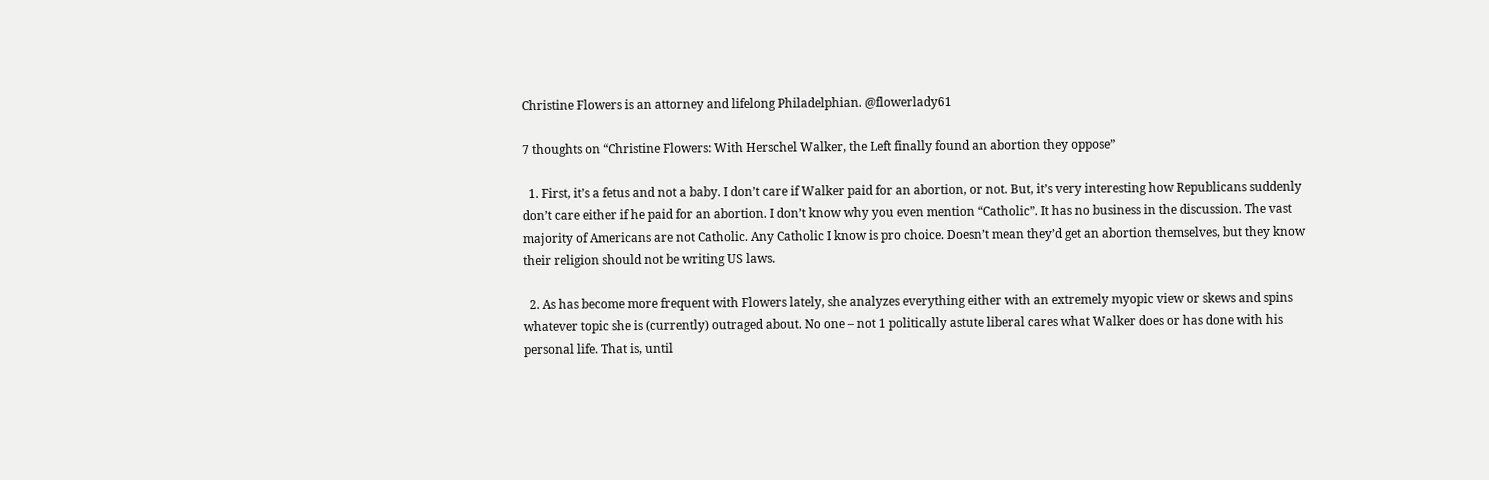Christine Flowers is an attorney and lifelong Philadelphian. @flowerlady61

7 thoughts on “Christine Flowers: With Herschel Walker, the Left finally found an abortion they oppose”

  1. First, it’s a fetus and not a baby. I don’t care if Walker paid for an abortion, or not. But, it’s very interesting how Republicans suddenly don’t care either if he paid for an abortion. I don’t know why you even mention “Catholic”. It has no business in the discussion. The vast majority of Americans are not Catholic. Any Catholic I know is pro choice. Doesn’t mean they’d get an abortion themselves, but they know their religion should not be writing US laws.

  2. As has become more frequent with Flowers lately, she analyzes everything either with an extremely myopic view or skews and spins whatever topic she is (currently) outraged about. No one – not 1 politically astute liberal cares what Walker does or has done with his personal life. That is, until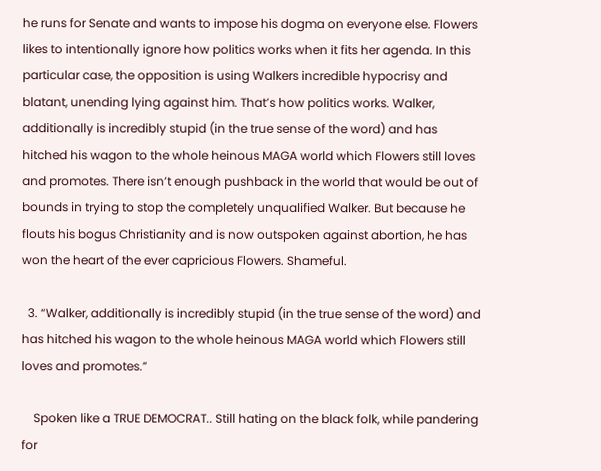he runs for Senate and wants to impose his dogma on everyone else. Flowers likes to intentionally ignore how politics works when it fits her agenda. In this particular case, the opposition is using Walkers incredible hypocrisy and blatant, unending lying against him. That’s how politics works. Walker, additionally is incredibly stupid (in the true sense of the word) and has hitched his wagon to the whole heinous MAGA world which Flowers still loves and promotes. There isn’t enough pushback in the world that would be out of bounds in trying to stop the completely unqualified Walker. But because he flouts his bogus Christianity and is now outspoken against abortion, he has won the heart of the ever capricious Flowers. Shameful.

  3. “Walker, additionally is incredibly stupid (in the true sense of the word) and has hitched his wagon to the whole heinous MAGA world which Flowers still loves and promotes.”

    Spoken like a TRUE DEMOCRAT.. Still hating on the black folk, while pandering for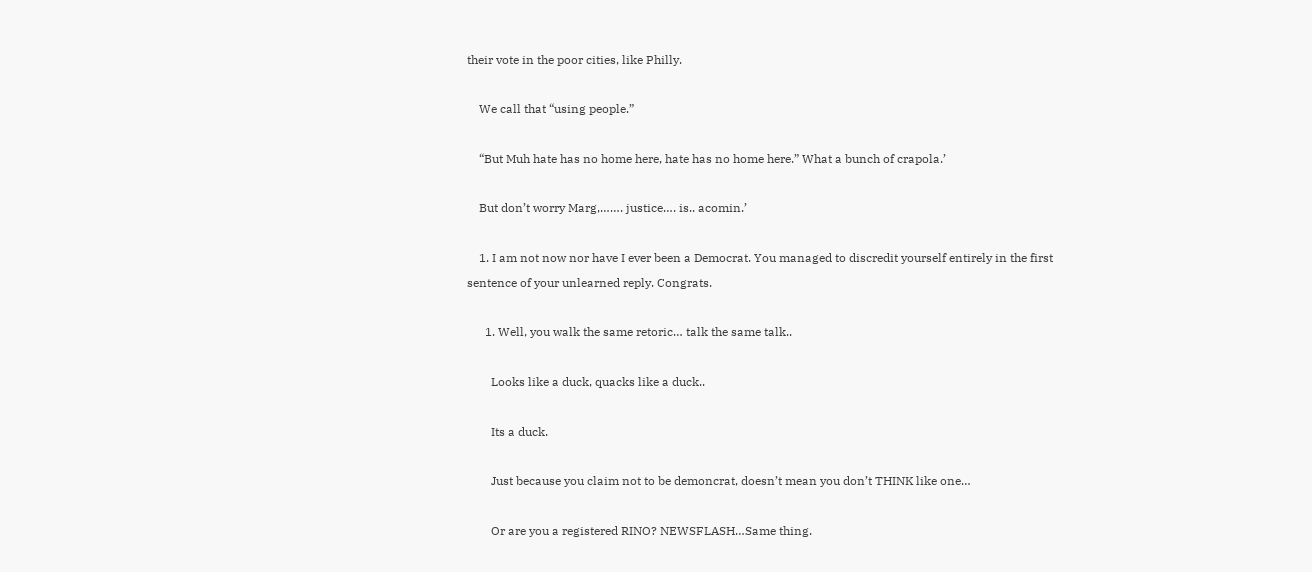their vote in the poor cities, like Philly.

    We call that “using people.”

    “But Muh hate has no home here, hate has no home here.” What a bunch of crapola.’

    But don’t worry Marg,……. justice…. is.. acomin.’

    1. I am not now nor have I ever been a Democrat. You managed to discredit yourself entirely in the first sentence of your unlearned reply. Congrats.

      1. Well, you walk the same retoric… talk the same talk..

        Looks like a duck, quacks like a duck..

        Its a duck.

        Just because you claim not to be demoncrat, doesn’t mean you don’t THINK like one…

        Or are you a registered RINO? NEWSFLASH…Same thing.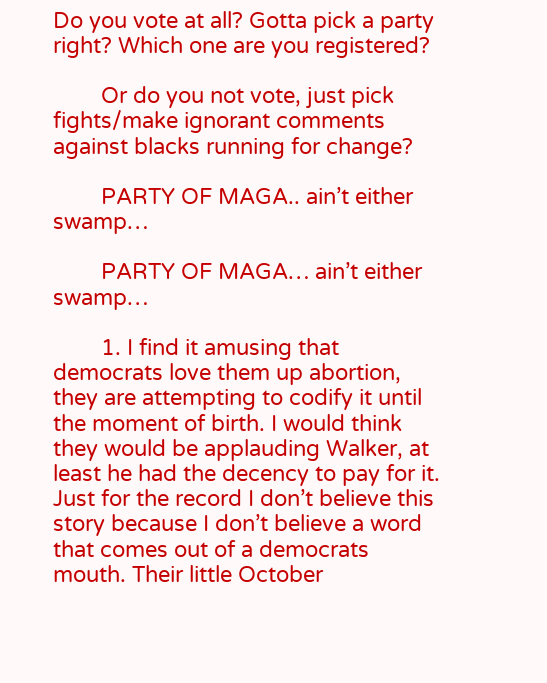Do you vote at all? Gotta pick a party right? Which one are you registered?

        Or do you not vote, just pick fights/make ignorant comments against blacks running for change?

        PARTY OF MAGA.. ain’t either swamp…

        PARTY OF MAGA… ain’t either swamp…

        1. I find it amusing that democrats love them up abortion, they are attempting to codify it until the moment of birth. I would think they would be applauding Walker, at least he had the decency to pay for it. Just for the record I don’t believe this story because I don’t believe a word that comes out of a democrats mouth. Their little October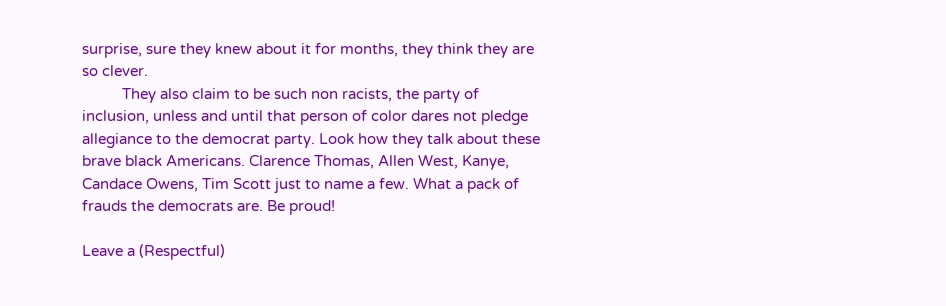surprise, sure they knew about it for months, they think they are so clever.
          They also claim to be such non racists, the party of inclusion, unless and until that person of color dares not pledge allegiance to the democrat party. Look how they talk about these brave black Americans. Clarence Thomas, Allen West, Kanye, Candace Owens, Tim Scott just to name a few. What a pack of frauds the democrats are. Be proud!

Leave a (Respectful)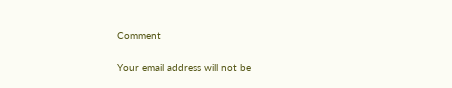Comment

Your email address will not be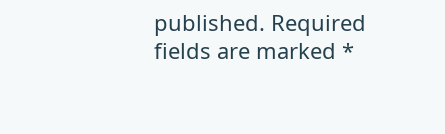published. Required fields are marked *